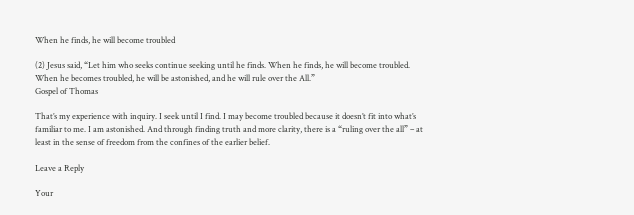When he finds, he will become troubled

(2) Jesus said, “Let him who seeks continue seeking until he finds. When he finds, he will become troubled. When he becomes troubled, he will be astonished, and he will rule over the All.”
Gospel of Thomas

That’s my experience with inquiry. I seek until I find. I may become troubled because it doesn’t fit into what’s familiar to me. I am astonished. And through finding truth and more clarity, there is a “ruling over the all” – at least in the sense of freedom from the confines of the earlier belief.

Leave a Reply

Your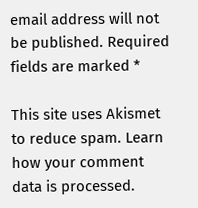email address will not be published. Required fields are marked *

This site uses Akismet to reduce spam. Learn how your comment data is processed.